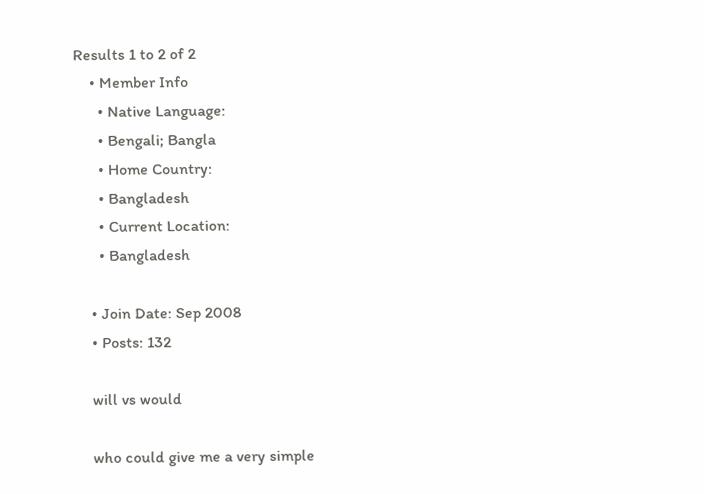Results 1 to 2 of 2
    • Member Info
      • Native Language:
      • Bengali; Bangla
      • Home Country:
      • Bangladesh
      • Current Location:
      • Bangladesh

    • Join Date: Sep 2008
    • Posts: 132

    will vs would

    who could give me a very simple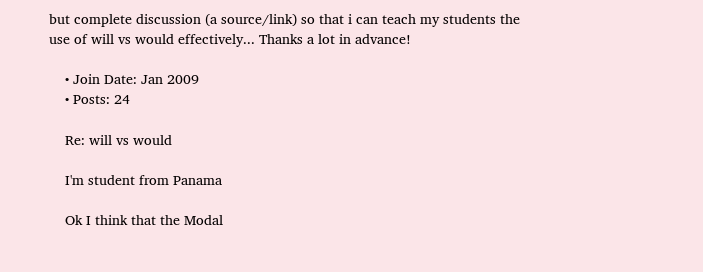but complete discussion (a source/link) so that i can teach my students the use of will vs would effectively... Thanks a lot in advance!

    • Join Date: Jan 2009
    • Posts: 24

    Re: will vs would

    I'm student from Panama

    Ok I think that the Modal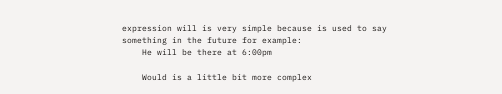expression will is very simple because is used to say something in the future for example:
    He will be there at 6:00pm

    Would is a little bit more complex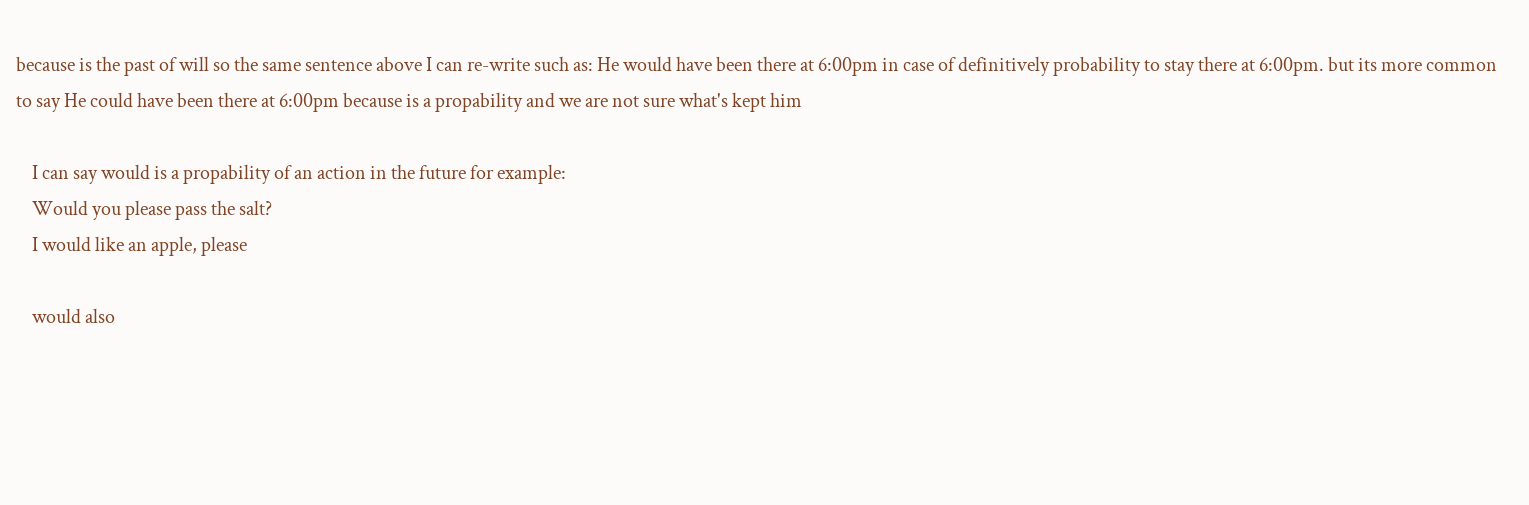because is the past of will so the same sentence above I can re-write such as: He would have been there at 6:00pm in case of definitively probability to stay there at 6:00pm. but its more common to say He could have been there at 6:00pm because is a propability and we are not sure what's kept him

    I can say would is a propability of an action in the future for example:
    Would you please pass the salt?
    I would like an apple, please

    would also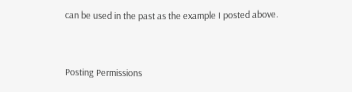can be used in the past as the example I posted above.


Posting Permissions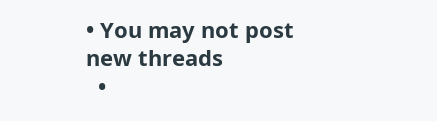• You may not post new threads
  •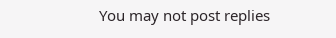You may not post replies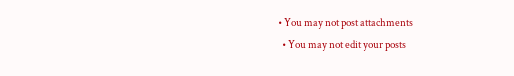• You may not post attachments
  • You may not edit your posts